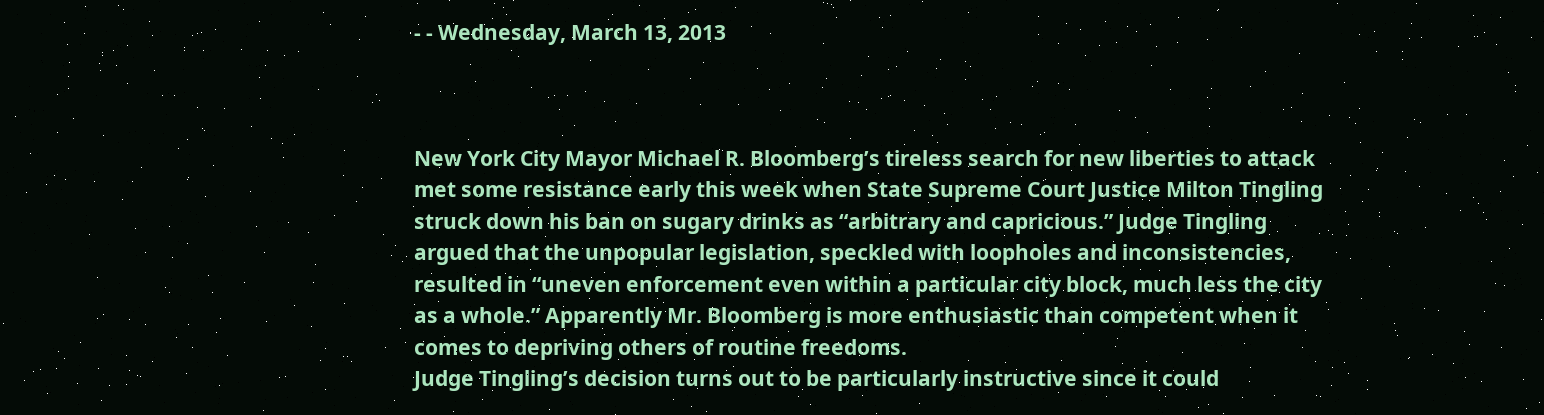- - Wednesday, March 13, 2013



New York City Mayor Michael R. Bloomberg’s tireless search for new liberties to attack met some resistance early this week when State Supreme Court Justice Milton Tingling struck down his ban on sugary drinks as “arbitrary and capricious.” Judge Tingling argued that the unpopular legislation, speckled with loopholes and inconsistencies, resulted in “uneven enforcement even within a particular city block, much less the city as a whole.” Apparently Mr. Bloomberg is more enthusiastic than competent when it comes to depriving others of routine freedoms.
Judge Tingling’s decision turns out to be particularly instructive since it could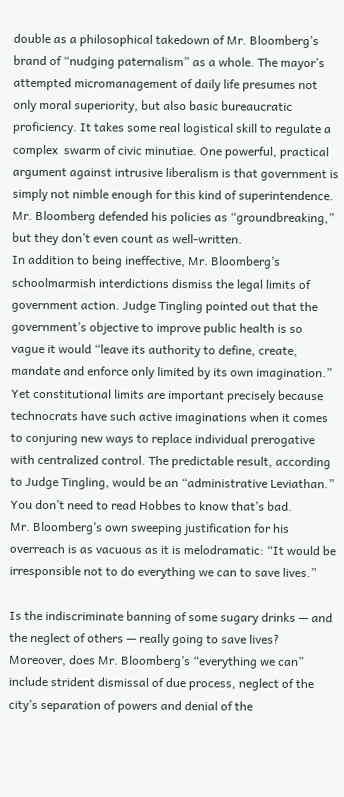double as a philosophical takedown of Mr. Bloomberg’s brand of “nudging paternalism” as a whole. The mayor’s attempted micromanagement of daily life presumes not only moral superiority, but also basic bureaucratic proficiency. It takes some real logistical skill to regulate a complex  swarm of civic minutiae. One powerful, practical argument against intrusive liberalism is that government is simply not nimble enough for this kind of superintendence. Mr. Bloomberg defended his policies as “groundbreaking,” but they don’t even count as well-written.
In addition to being ineffective, Mr. Bloomberg’s schoolmarmish interdictions dismiss the legal limits of government action. Judge Tingling pointed out that the government’s objective to improve public health is so vague it would “leave its authority to define, create, mandate and enforce only limited by its own imagination.” Yet constitutional limits are important precisely because technocrats have such active imaginations when it comes to conjuring new ways to replace individual prerogative with centralized control. The predictable result, according to Judge Tingling, would be an “administrative Leviathan.” You don’t need to read Hobbes to know that’s bad.
Mr. Bloomberg’s own sweeping justification for his overreach is as vacuous as it is melodramatic: “It would be irresponsible not to do everything we can to save lives.”

Is the indiscriminate banning of some sugary drinks — and the neglect of others — really going to save lives? Moreover, does Mr. Bloomberg’s “everything we can” include strident dismissal of due process, neglect of the city’s separation of powers and denial of the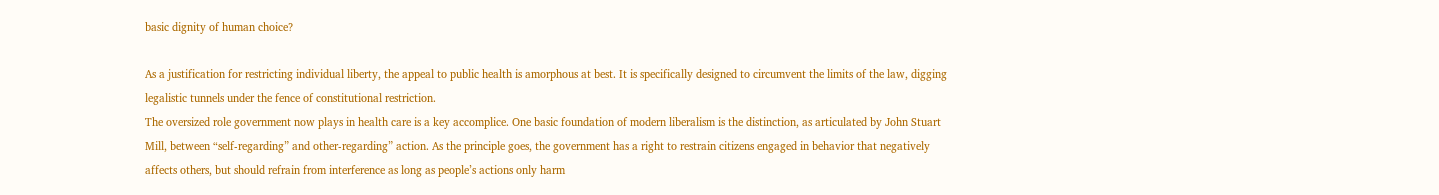basic dignity of human choice?

As a justification for restricting individual liberty, the appeal to public health is amorphous at best. It is specifically designed to circumvent the limits of the law, digging legalistic tunnels under the fence of constitutional restriction.
The oversized role government now plays in health care is a key accomplice. One basic foundation of modern liberalism is the distinction, as articulated by John Stuart Mill, between “self-regarding” and other-regarding” action. As the principle goes, the government has a right to restrain citizens engaged in behavior that negatively affects others, but should refrain from interference as long as people’s actions only harm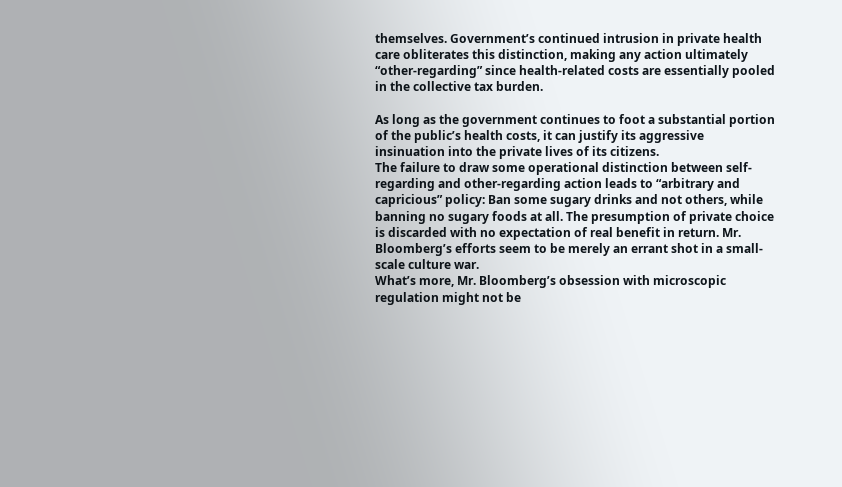themselves. Government’s continued intrusion in private health care obliterates this distinction, making any action ultimately “other-regarding” since health-related costs are essentially pooled in the collective tax burden.

As long as the government continues to foot a substantial portion of the public’s health costs, it can justify its aggressive insinuation into the private lives of its citizens.
The failure to draw some operational distinction between self-regarding and other-regarding action leads to “arbitrary and capricious” policy: Ban some sugary drinks and not others, while banning no sugary foods at all. The presumption of private choice is discarded with no expectation of real benefit in return. Mr. Bloomberg’s efforts seem to be merely an errant shot in a small-scale culture war.
What’s more, Mr. Bloomberg’s obsession with microscopic regulation might not be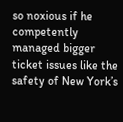so noxious if he competently managed bigger ticket issues like the safety of New York’s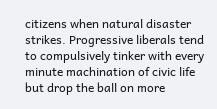citizens when natural disaster strikes. Progressive liberals tend to compulsively tinker with every minute machination of civic life but drop the ball on more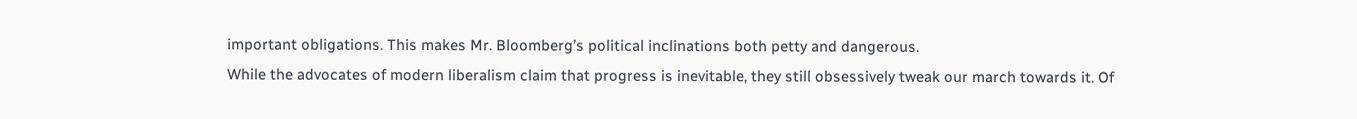important obligations. This makes Mr. Bloomberg’s political inclinations both petty and dangerous.
While the advocates of modern liberalism claim that progress is inevitable, they still obsessively tweak our march towards it. Of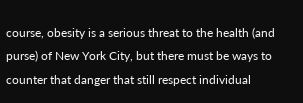course, obesity is a serious threat to the health (and purse) of New York City, but there must be ways to counter that danger that still respect individual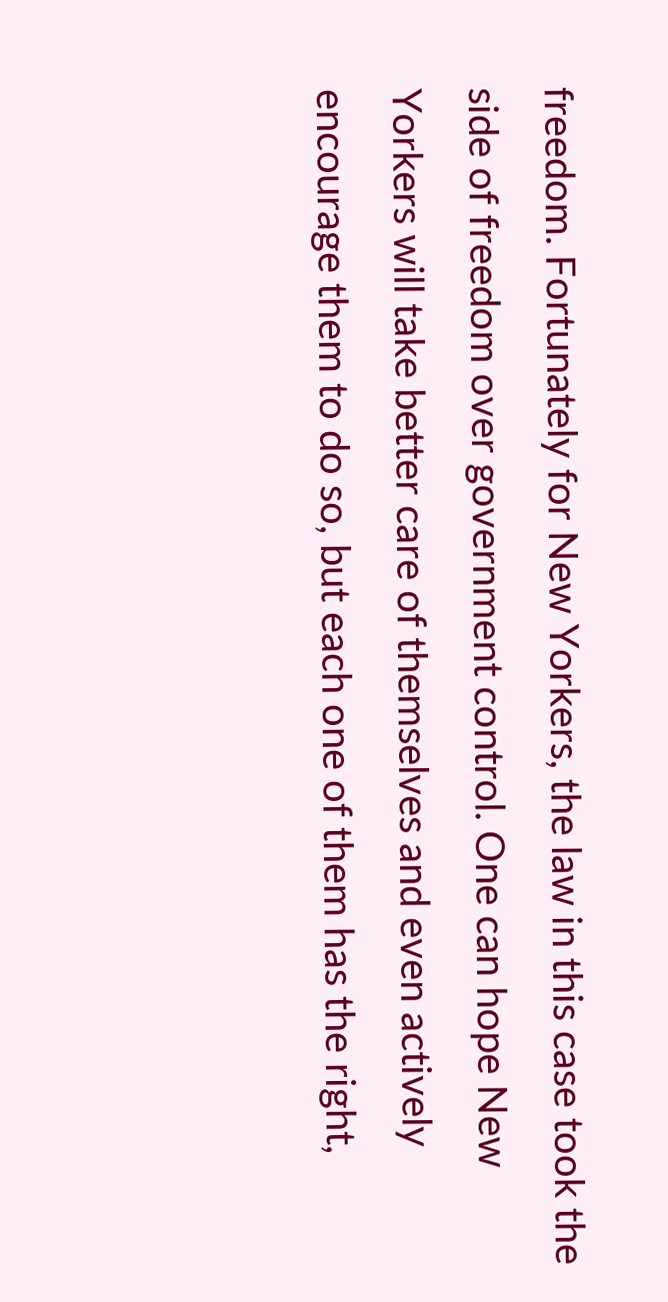freedom. Fortunately for New Yorkers, the law in this case took the side of freedom over government control. One can hope New Yorkers will take better care of themselves and even actively encourage them to do so, but each one of them has the right,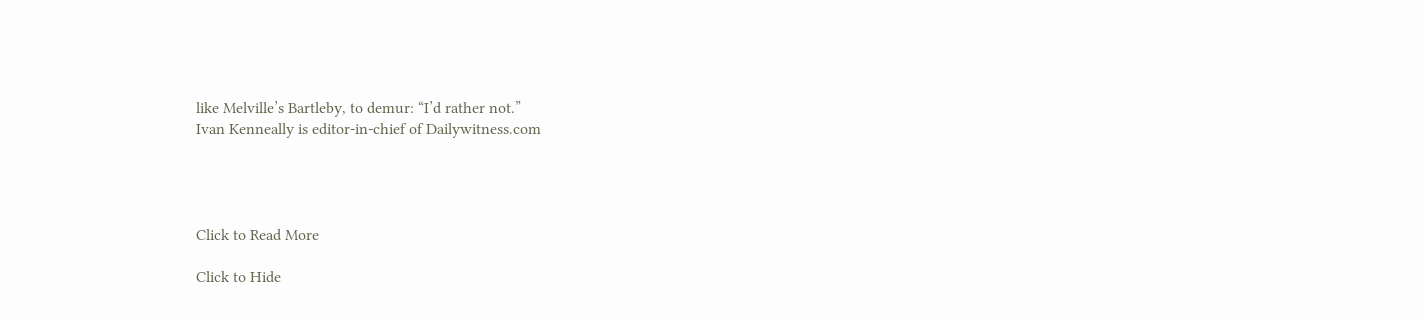like Melville’s Bartleby, to demur: “I’d rather not.”
Ivan Kenneally is editor-in-chief of Dailywitness.com




Click to Read More

Click to Hide